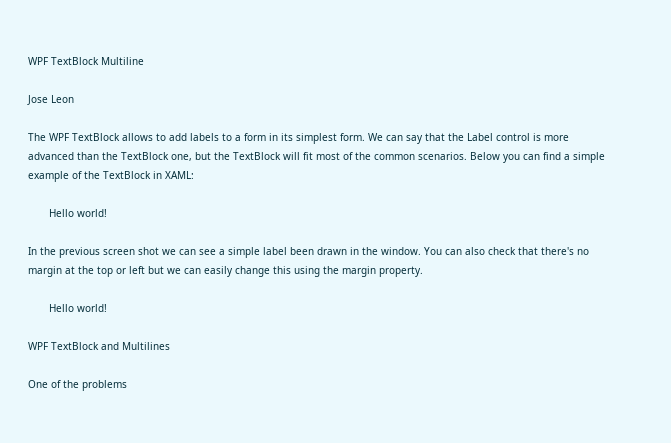WPF TextBlock Multiline

Jose Leon

The WPF TextBlock allows to add labels to a form in its simplest form. We can say that the Label control is more advanced than the TextBlock one, but the TextBlock will fit most of the common scenarios. Below you can find a simple example of the TextBlock in XAML:

       Hello world!

In the previous screen shot we can see a simple label been drawn in the window. You can also check that there's no margin at the top or left but we can easily change this using the margin property.

       Hello world!

WPF TextBlock and Multilines

One of the problems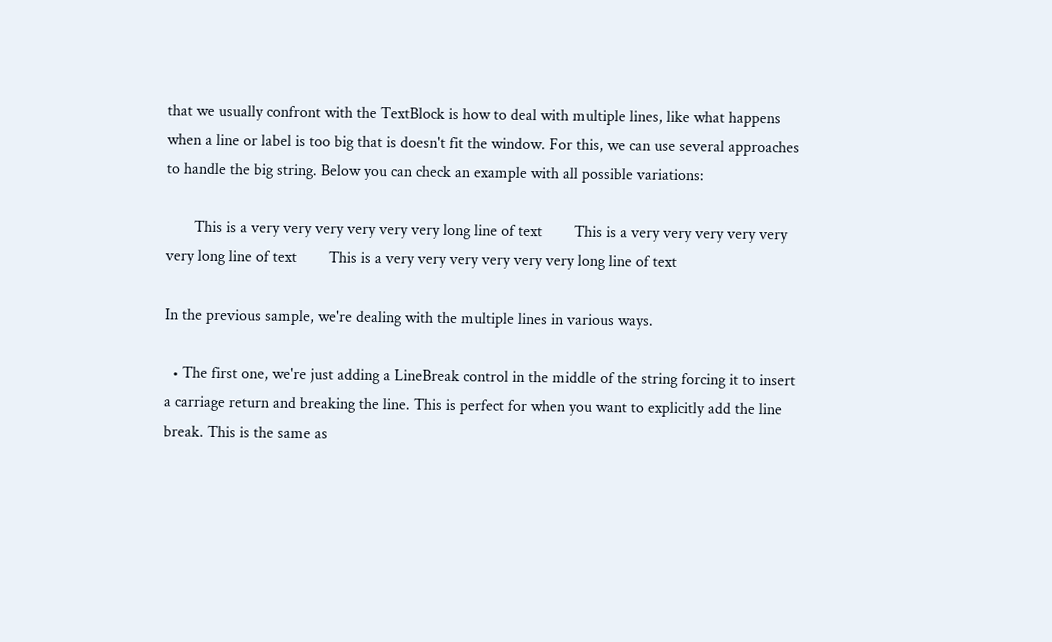that we usually confront with the TextBlock is how to deal with multiple lines, like what happens when a line or label is too big that is doesn't fit the window. For this, we can use several approaches to handle the big string. Below you can check an example with all possible variations:

       This is a very very very very very very long line of text        This is a very very very very very very long line of text        This is a very very very very very very long line of text

In the previous sample, we're dealing with the multiple lines in various ways.

  • The first one, we're just adding a LineBreak control in the middle of the string forcing it to insert a carriage return and breaking the line. This is perfect for when you want to explicitly add the line break. This is the same as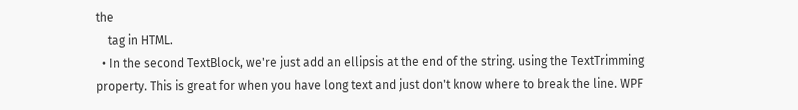the
    tag in HTML.
  • In the second TextBlock, we're just add an ellipsis at the end of the string. using the TextTrimming property. This is great for when you have long text and just don't know where to break the line. WPF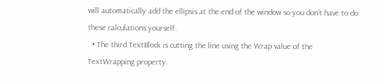will automatically add the ellipsis at the end of the window so you don't have to do these calculations yourself.
  • The third TextBlock is cutting the line using the Wrap value of the TextWrapping property.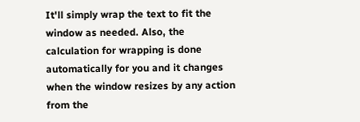It'll simply wrap the text to fit the window as needed. Also, the calculation for wrapping is done automatically for you and it changes when the window resizes by any action from the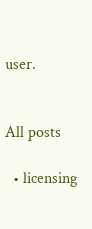user.


All posts

  • licensing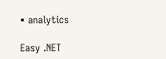• analytics

Easy .NET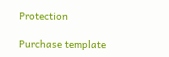Protection

Purchase template